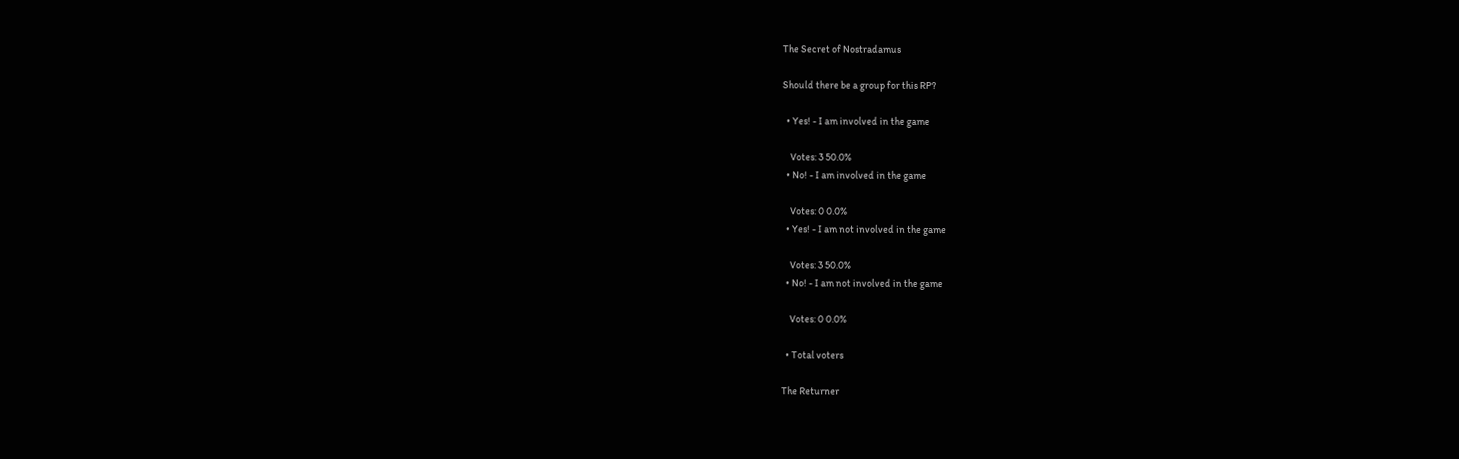The Secret of Nostradamus

Should there be a group for this RP?

  • Yes! - I am involved in the game

    Votes: 3 50.0%
  • No! - I am involved in the game

    Votes: 0 0.0%
  • Yes! - I am not involved in the game

    Votes: 3 50.0%
  • No! - I am not involved in the game

    Votes: 0 0.0%

  • Total voters

The Returner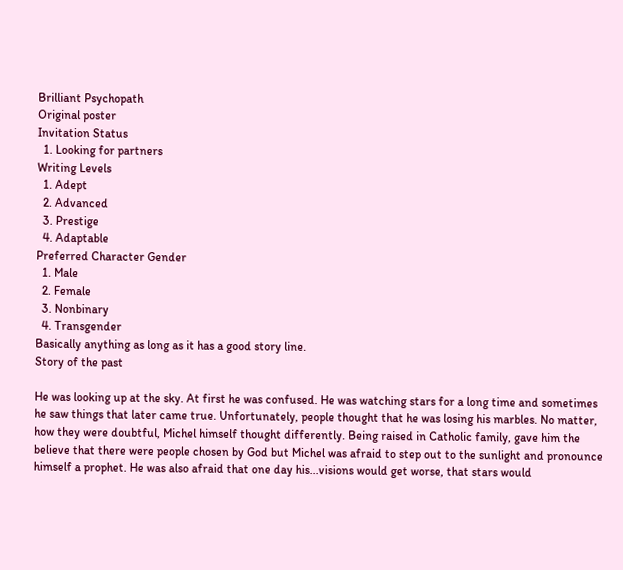Brilliant Psychopath
Original poster
Invitation Status
  1. Looking for partners
Writing Levels
  1. Adept
  2. Advanced
  3. Prestige
  4. Adaptable
Preferred Character Gender
  1. Male
  2. Female
  3. Nonbinary
  4. Transgender
Basically anything as long as it has a good story line.
Story of the past

He was looking up at the sky. At first he was confused. He was watching stars for a long time and sometimes he saw things that later came true. Unfortunately, people thought that he was losing his marbles. No matter, how they were doubtful, Michel himself thought differently. Being raised in Catholic family, gave him the believe that there were people chosen by God but Michel was afraid to step out to the sunlight and pronounce himself a prophet. He was also afraid that one day his...visions would get worse, that stars would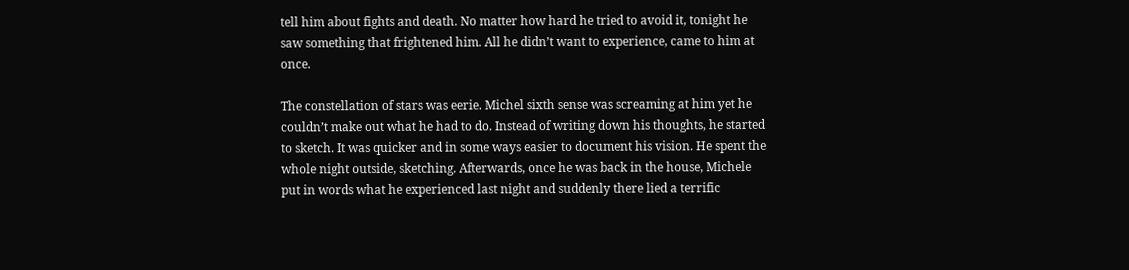tell him about fights and death. No matter how hard he tried to avoid it, tonight he saw something that frightened him. All he didn’t want to experience, came to him at once.

The constellation of stars was eerie. Michel sixth sense was screaming at him yet he couldn’t make out what he had to do. Instead of writing down his thoughts, he started to sketch. It was quicker and in some ways easier to document his vision. He spent the whole night outside, sketching. Afterwards, once he was back in the house, Michele put in words what he experienced last night and suddenly there lied a terrific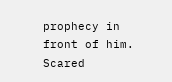prophecy in front of him. Scared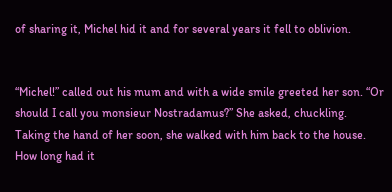of sharing it, Michel hid it and for several years it fell to oblivion.


“Michel!” called out his mum and with a wide smile greeted her son. “Or should I call you monsieur Nostradamus?” She asked, chuckling. Taking the hand of her soon, she walked with him back to the house. How long had it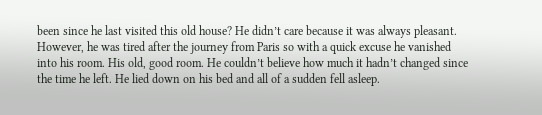been since he last visited this old house? He didn’t care because it was always pleasant. However, he was tired after the journey from Paris so with a quick excuse he vanished into his room. His old, good room. He couldn’t believe how much it hadn’t changed since the time he left. He lied down on his bed and all of a sudden fell asleep.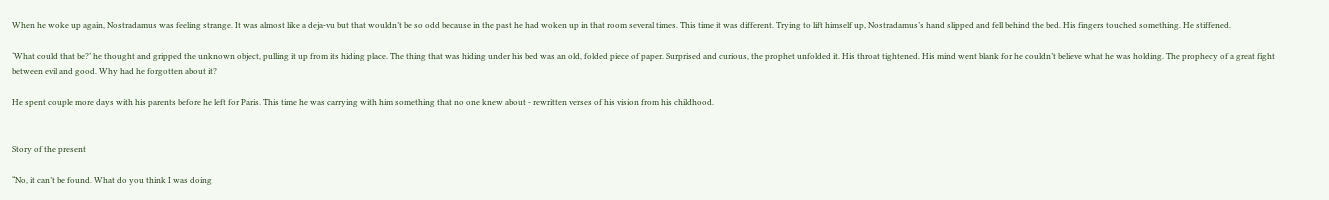When he woke up again, Nostradamus was feeling strange. It was almost like a deja-vu but that wouldn’t be so odd because in the past he had woken up in that room several times. This time it was different. Trying to lift himself up, Nostradamus’s hand slipped and fell behind the bed. His fingers touched something. He stiffened.

‘What could that be?’ he thought and gripped the unknown object, pulling it up from its hiding place. The thing that was hiding under his bed was an old, folded piece of paper. Surprised and curious, the prophet unfolded it. His throat tightened. His mind went blank for he couldn’t believe what he was holding. The prophecy of a great fight between evil and good. Why had he forgotten about it?

He spent couple more days with his parents before he left for Paris. This time he was carrying with him something that no one knew about - rewritten verses of his vision from his childhood.


Story of the present

“No, it can’t be found. What do you think I was doing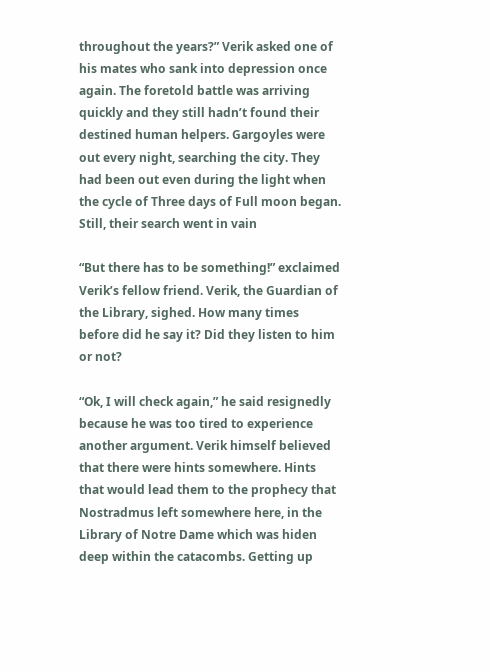throughout the years?” Verik asked one of his mates who sank into depression once again. The foretold battle was arriving quickly and they still hadn’t found their destined human helpers. Gargoyles were out every night, searching the city. They had been out even during the light when the cycle of Three days of Full moon began. Still, their search went in vain

“But there has to be something!” exclaimed Verik’s fellow friend. Verik, the Guardian of the Library, sighed. How many times before did he say it? Did they listen to him or not?

“Ok, I will check again,” he said resignedly because he was too tired to experience another argument. Verik himself believed that there were hints somewhere. Hints that would lead them to the prophecy that Nostradmus left somewhere here, in the Library of Notre Dame which was hiden deep within the catacombs. Getting up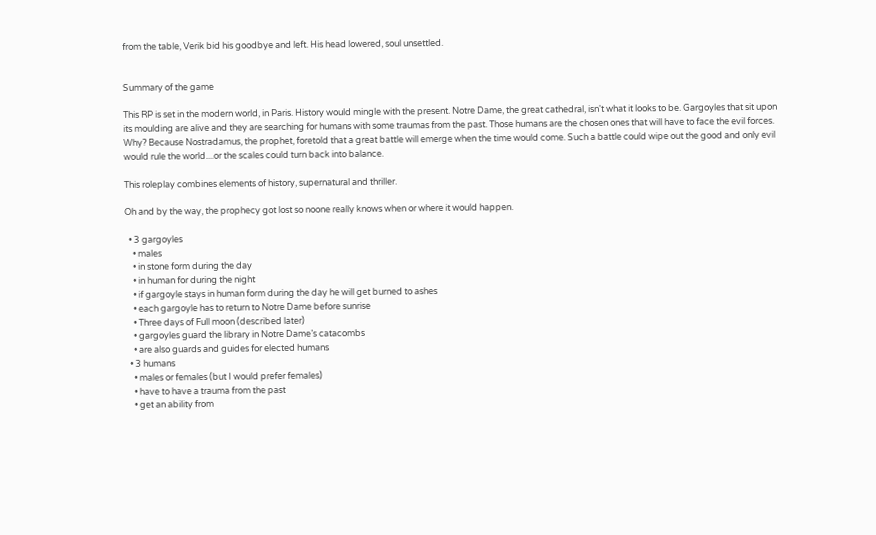from the table, Verik bid his goodbye and left. His head lowered, soul unsettled.


Summary of the game

This RP is set in the modern world, in Paris. History would mingle with the present. Notre Dame, the great cathedral, isn't what it looks to be. Gargoyles that sit upon its moulding are alive and they are searching for humans with some traumas from the past. Those humans are the chosen ones that will have to face the evil forces. Why? Because Nostradamus, the prophet, foretold that a great battle will emerge when the time would come. Such a battle could wipe out the good and only evil would rule the world....or the scales could turn back into balance.

This roleplay combines elements of history, supernatural and thriller.

Oh and by the way, the prophecy got lost so noone really knows when or where it would happen.

  • 3 gargoyles
    • males
    • in stone form during the day
    • in human for during the night
    • if gargoyle stays in human form during the day he will get burned to ashes
    • each gargoyle has to return to Notre Dame before sunrise
    • Three days of Full moon (described later)
    • gargoyles guard the library in Notre Dame’s catacombs
    • are also guards and guides for elected humans
  • 3 humans
    • males or females (but I would prefer females)
    • have to have a trauma from the past
    • get an ability from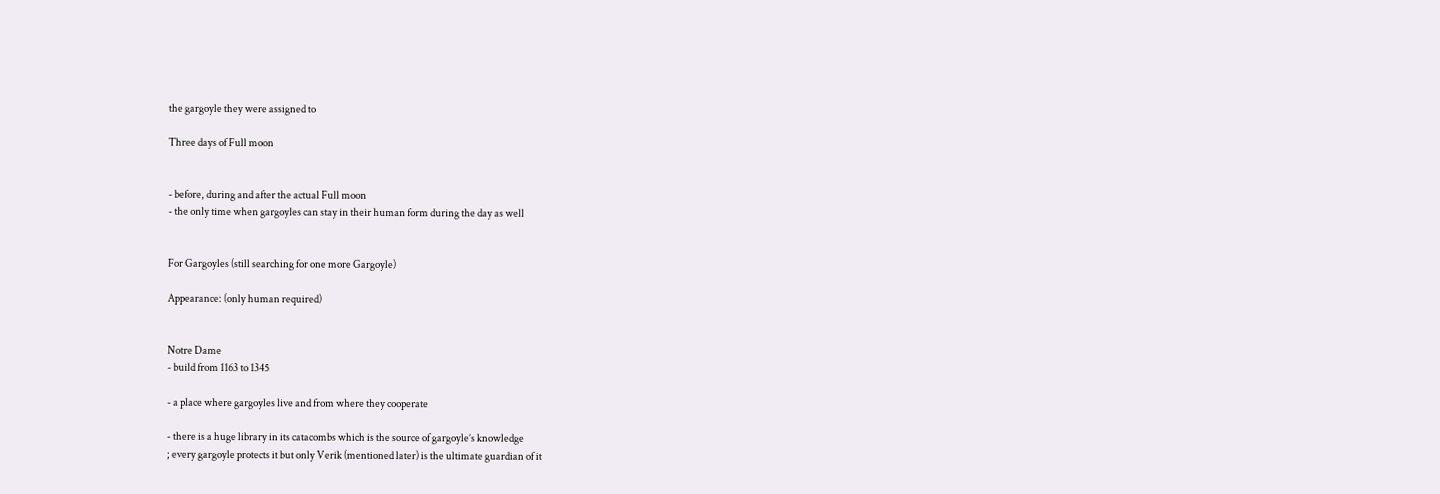the gargoyle they were assigned to

Three days of Full moon


- before, during and after the actual Full moon
- the only time when gargoyles can stay in their human form during the day as well


For Gargoyles (still searching for one more Gargoyle)

Appearance: (only human required)


Notre Dame
- build from 1163 to 1345

- a place where gargoyles live and from where they cooperate

- there is a huge library in its catacombs which is the source of gargoyle’s knowledge
; every gargoyle protects it but only Verik (mentioned later) is the ultimate guardian of it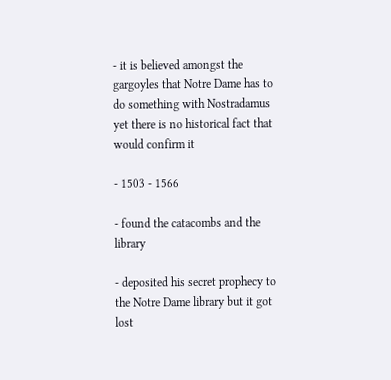- it is believed amongst the gargoyles that Notre Dame has to do something with Nostradamus yet there is no historical fact that would confirm it

- 1503 - 1566

- found the catacombs and the library

- deposited his secret prophecy to the Notre Dame library but it got lost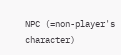NPC (=non-player's character)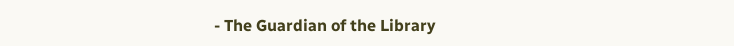- The Guardian of the Library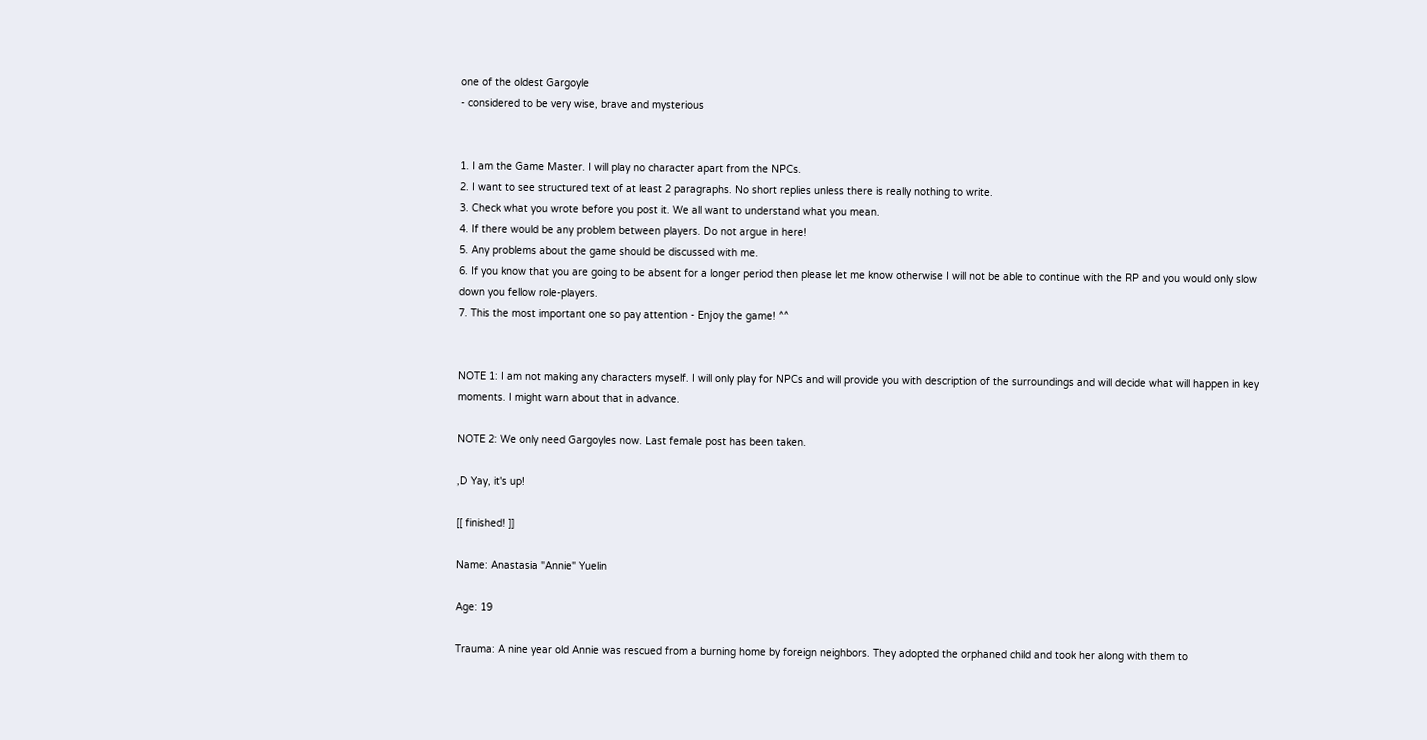one of the oldest Gargoyle
- considered to be very wise, brave and mysterious


1. I am the Game Master. I will play no character apart from the NPCs.
2. I want to see structured text of at least 2 paragraphs. No short replies unless there is really nothing to write.
3. Check what you wrote before you post it. We all want to understand what you mean.
4. If there would be any problem between players. Do not argue in here!
5. Any problems about the game should be discussed with me.
6. If you know that you are going to be absent for a longer period then please let me know otherwise I will not be able to continue with the RP and you would only slow down you fellow role-players.
7. This the most important one so pay attention - Enjoy the game! ^^


NOTE 1: I am not making any characters myself. I will only play for NPCs and will provide you with description of the surroundings and will decide what will happen in key moments. I might warn about that in advance.

NOTE 2: We only need Gargoyles now. Last female post has been taken.

,D Yay, it's up!

[[ finished! ]]

Name: Anastasia "Annie" Yuelin

Age: 19

Trauma: A nine year old Annie was rescued from a burning home by foreign neighbors. They adopted the orphaned child and took her along with them to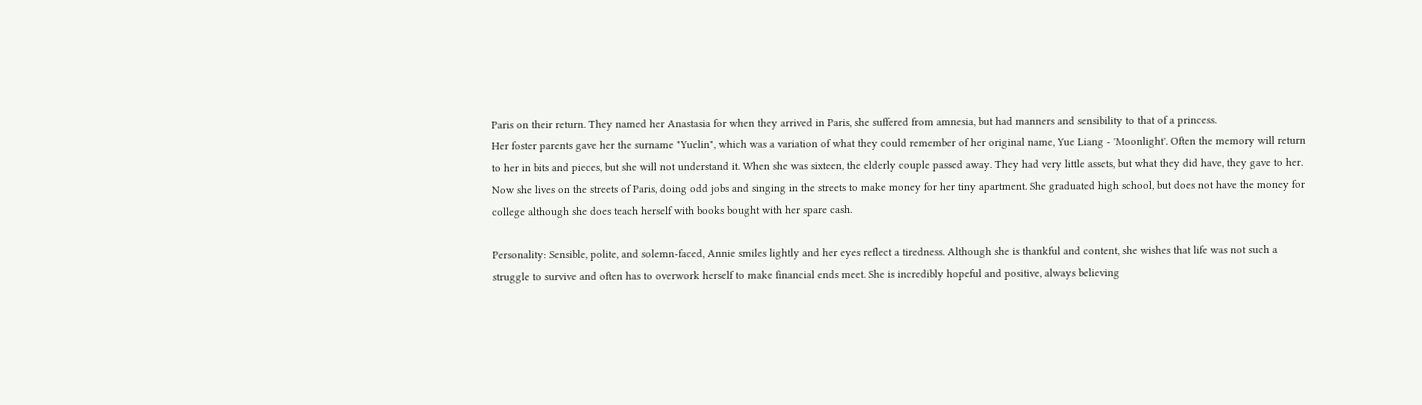Paris on their return. They named her Anastasia for when they arrived in Paris, she suffered from amnesia, but had manners and sensibility to that of a princess.
Her foster parents gave her the surname "Yuelin", which was a variation of what they could remember of her original name, Yue Liang - 'Moonlight'. Often the memory will return to her in bits and pieces, but she will not understand it. When she was sixteen, the elderly couple passed away. They had very little assets, but what they did have, they gave to her. Now she lives on the streets of Paris, doing odd jobs and singing in the streets to make money for her tiny apartment. She graduated high school, but does not have the money for college although she does teach herself with books bought with her spare cash.

Personality: Sensible, polite, and solemn-faced, Annie smiles lightly and her eyes reflect a tiredness. Although she is thankful and content, she wishes that life was not such a struggle to survive and often has to overwork herself to make financial ends meet. She is incredibly hopeful and positive, always believing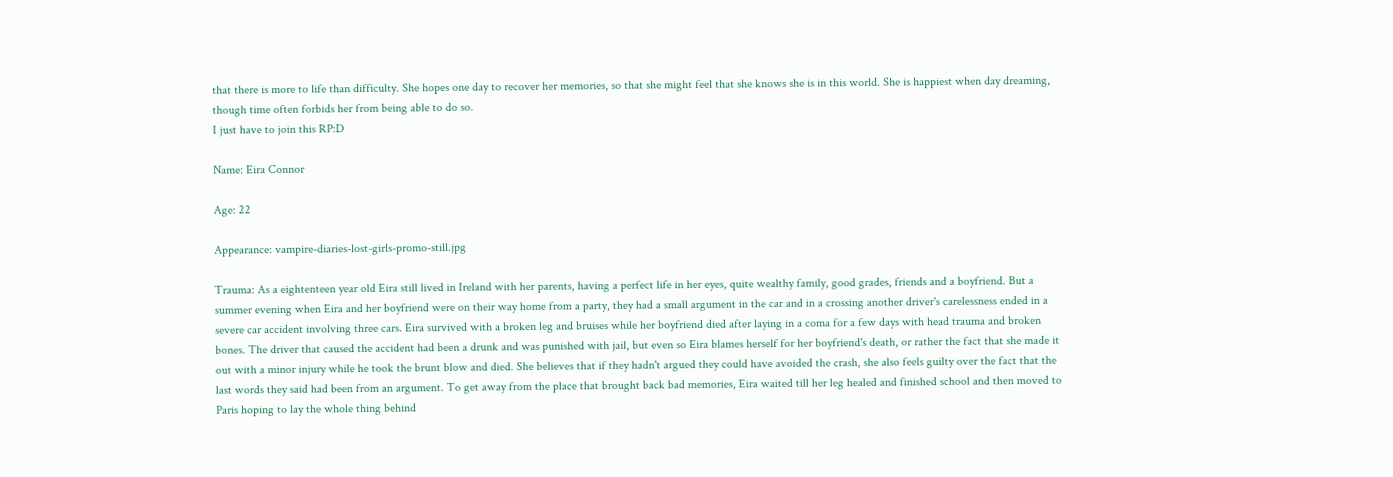that there is more to life than difficulty. She hopes one day to recover her memories, so that she might feel that she knows she is in this world. She is happiest when day dreaming, though time often forbids her from being able to do so.
I just have to join this RP:D

Name: Eira Connor

Age: 22

Appearance: vampire-diaries-lost-girls-promo-still.jpg

Trauma: As a eightenteen year old Eira still lived in Ireland with her parents, having a perfect life in her eyes, quite wealthy family, good grades, friends and a boyfriend. But a summer evening when Eira and her boyfriend were on their way home from a party, they had a small argument in the car and in a crossing another driver's carelessness ended in a severe car accident involving three cars. Eira survived with a broken leg and bruises while her boyfriend died after laying in a coma for a few days with head trauma and broken bones. The driver that caused the accident had been a drunk and was punished with jail, but even so Eira blames herself for her boyfriend's death, or rather the fact that she made it out with a minor injury while he took the brunt blow and died. She believes that if they hadn't argued they could have avoided the crash, she also feels guilty over the fact that the last words they said had been from an argument. To get away from the place that brought back bad memories, Eira waited till her leg healed and finished school and then moved to Paris hoping to lay the whole thing behind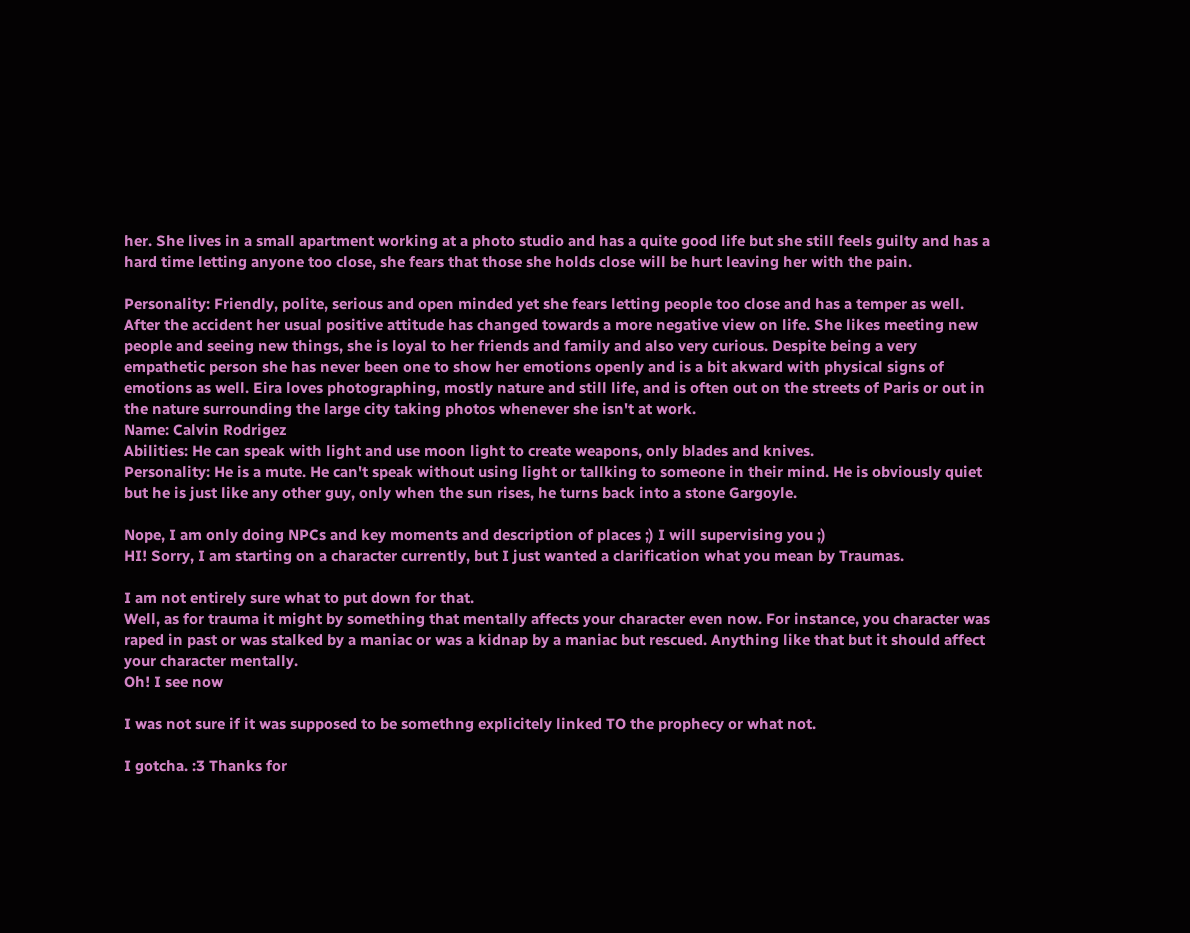her. She lives in a small apartment working at a photo studio and has a quite good life but she still feels guilty and has a hard time letting anyone too close, she fears that those she holds close will be hurt leaving her with the pain.

Personality: Friendly, polite, serious and open minded yet she fears letting people too close and has a temper as well. After the accident her usual positive attitude has changed towards a more negative view on life. She likes meeting new people and seeing new things, she is loyal to her friends and family and also very curious. Despite being a very empathetic person she has never been one to show her emotions openly and is a bit akward with physical signs of emotions as well. Eira loves photographing, mostly nature and still life, and is often out on the streets of Paris or out in the nature surrounding the large city taking photos whenever she isn't at work.
Name: Calvin Rodrigez
Abilities: He can speak with light and use moon light to create weapons, only blades and knives.
Personality: He is a mute. He can't speak without using light or tallking to someone in their mind. He is obviously quiet but he is just like any other guy, only when the sun rises, he turns back into a stone Gargoyle.

Nope, I am only doing NPCs and key moments and description of places ;) I will supervising you ;)
HI! Sorry, I am starting on a character currently, but I just wanted a clarification what you mean by Traumas.

I am not entirely sure what to put down for that.
Well, as for trauma it might by something that mentally affects your character even now. For instance, you character was raped in past or was stalked by a maniac or was a kidnap by a maniac but rescued. Anything like that but it should affect your character mentally.
Oh! I see now

I was not sure if it was supposed to be somethng explicitely linked TO the prophecy or what not.

I gotcha. :3 Thanks for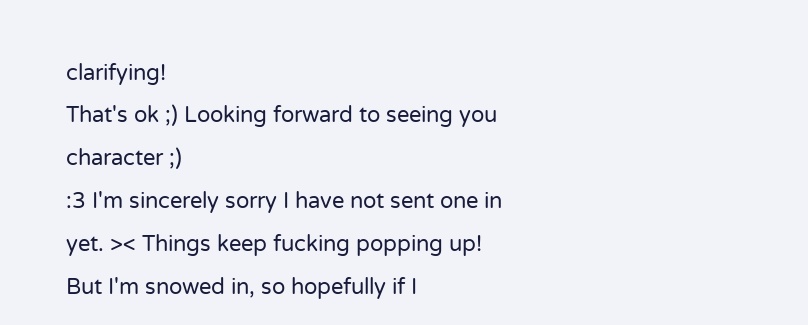clarifying!
That's ok ;) Looking forward to seeing you character ;)
:3 I'm sincerely sorry I have not sent one in yet. >< Things keep fucking popping up!
But I'm snowed in, so hopefully if I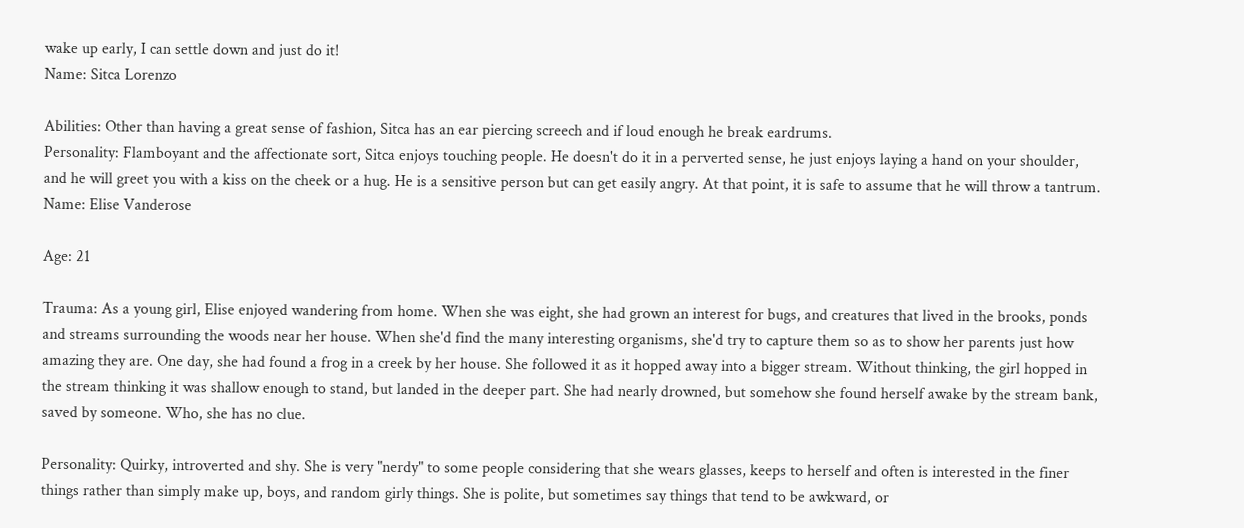wake up early, I can settle down and just do it!
Name: Sitca Lorenzo

Abilities: Other than having a great sense of fashion, Sitca has an ear piercing screech and if loud enough he break eardrums.
Personality: Flamboyant and the affectionate sort, Sitca enjoys touching people. He doesn't do it in a perverted sense, he just enjoys laying a hand on your shoulder, and he will greet you with a kiss on the cheek or a hug. He is a sensitive person but can get easily angry. At that point, it is safe to assume that he will throw a tantrum.
Name: Elise Vanderose

Age: 21

Trauma: As a young girl, Elise enjoyed wandering from home. When she was eight, she had grown an interest for bugs, and creatures that lived in the brooks, ponds and streams surrounding the woods near her house. When she'd find the many interesting organisms, she'd try to capture them so as to show her parents just how amazing they are. One day, she had found a frog in a creek by her house. She followed it as it hopped away into a bigger stream. Without thinking, the girl hopped in the stream thinking it was shallow enough to stand, but landed in the deeper part. She had nearly drowned, but somehow she found herself awake by the stream bank, saved by someone. Who, she has no clue.

Personality: Quirky, introverted and shy. She is very "nerdy" to some people considering that she wears glasses, keeps to herself and often is interested in the finer things rather than simply make up, boys, and random girly things. She is polite, but sometimes say things that tend to be awkward, or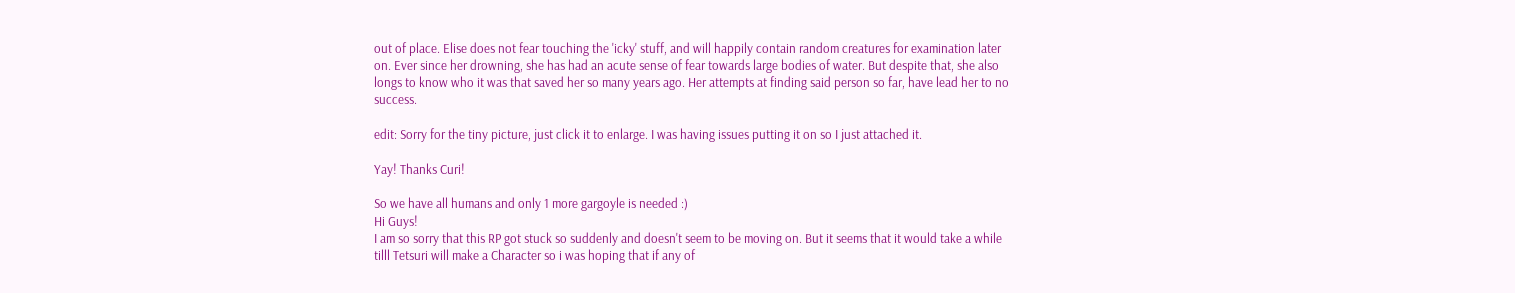out of place. Elise does not fear touching the 'icky' stuff, and will happily contain random creatures for examination later on. Ever since her drowning, she has had an acute sense of fear towards large bodies of water. But despite that, she also longs to know who it was that saved her so many years ago. Her attempts at finding said person so far, have lead her to no success.

edit: Sorry for the tiny picture, just click it to enlarge. I was having issues putting it on so I just attached it.

Yay! Thanks Curi!

So we have all humans and only 1 more gargoyle is needed :)
Hi Guys!
I am so sorry that this RP got stuck so suddenly and doesn't seem to be moving on. But it seems that it would take a while tilll Tetsuri will make a Character so i was hoping that if any of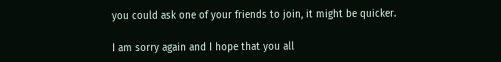you could ask one of your friends to join, it might be quicker.

I am sorry again and I hope that you all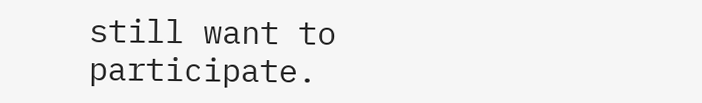still want to participate.